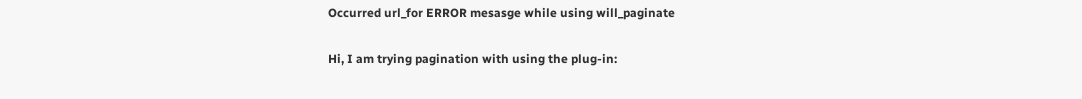Occurred url_for ERROR mesasge while using will_paginate

Hi, I am trying pagination with using the plug-in: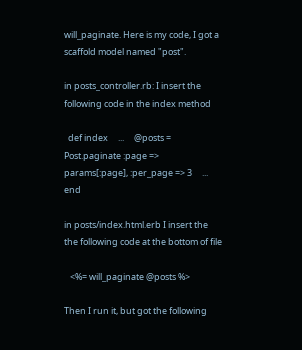will_paginate. Here is my code, I got a scaffold model named "post".

in posts_controller.rb: I insert the following code in the index method

  def index     ...     @posts = Post.paginate :page => params[:page], :per_page => 3     ...   end

in posts/index.html.erb I insert the the following code at the bottom of file

   <%= will_paginate @posts %>

Then I run it, but got the following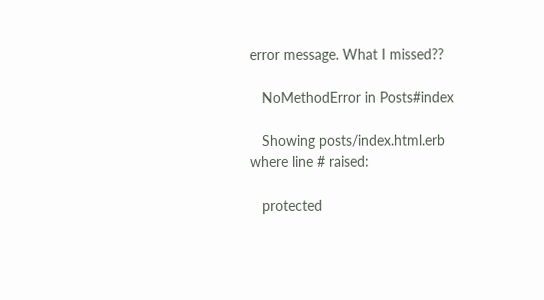error message. What I missed??

   NoMethodError in Posts#index

   Showing posts/index.html.erb where line # raised:

   protected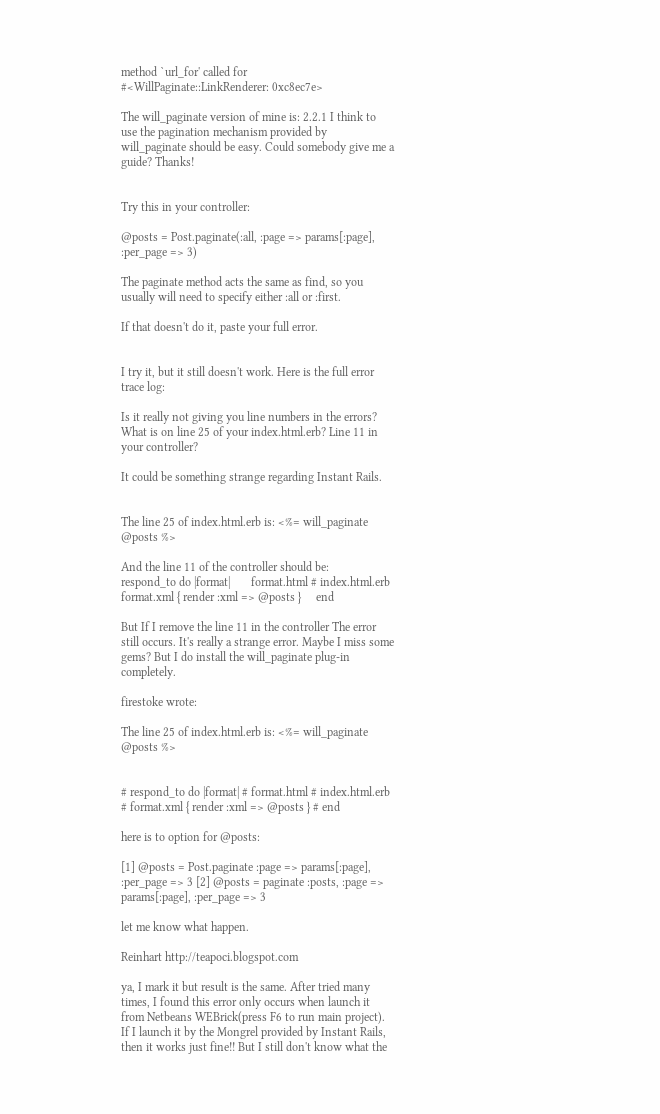method `url_for' called for #<WillPaginate::LinkRenderer: 0xc8ec7e>

The will_paginate version of mine is: 2.2.1 I think to use the pagination mechanism provided by will_paginate should be easy. Could somebody give me a guide? Thanks!


Try this in your controller:

@posts = Post.paginate(:all, :page => params[:page], :per_page => 3)

The paginate method acts the same as find, so you usually will need to specify either :all or :first.

If that doesn't do it, paste your full error.


I try it, but it still doesn't work. Here is the full error trace log:

Is it really not giving you line numbers in the errors? What is on line 25 of your index.html.erb? Line 11 in your controller?

It could be something strange regarding Instant Rails.


The line 25 of index.html.erb is: <%= will_paginate @posts %>

And the line 11 of the controller should be:     respond_to do |format|       format.html # index.html.erb       format.xml { render :xml => @posts }     end

But If I remove the line 11 in the controller The error still occurs. It's really a strange error. Maybe I miss some gems? But I do install the will_paginate plug-in completely.

firestoke wrote:

The line 25 of index.html.erb is: <%= will_paginate @posts %>


# respond_to do |format| # format.html # index.html.erb # format.xml { render :xml => @posts } # end

here is to option for @posts:

[1] @posts = Post.paginate :page => params[:page], :per_page => 3 [2] @posts = paginate :posts, :page => params[:page], :per_page => 3

let me know what happen.

Reinhart http://teapoci.blogspot.com

ya, I mark it but result is the same. After tried many times, I found this error only occurs when launch it from Netbeans WEBrick(press F6 to run main project). If I launch it by the Mongrel provided by Instant Rails, then it works just fine!! But I still don't know what the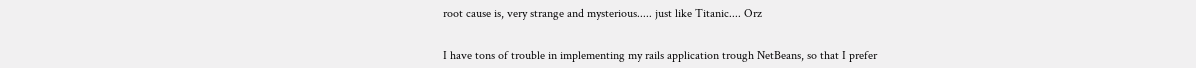root cause is, very strange and mysterious..... just like Titanic.... Orz


I have tons of trouble in implementing my rails application trough NetBeans, so that I prefer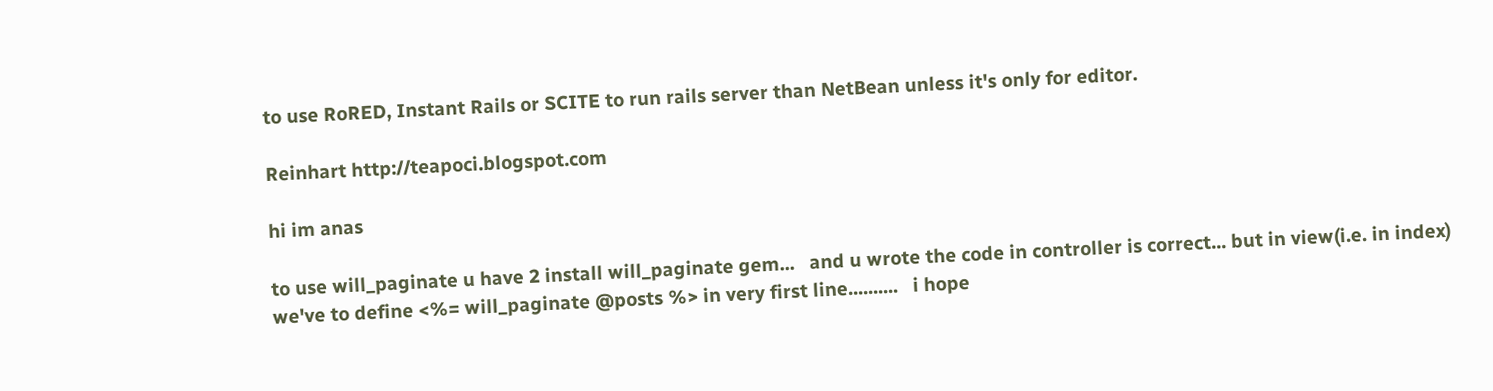to use RoRED, Instant Rails or SCITE to run rails server than NetBean unless it's only for editor.

Reinhart http://teapoci.blogspot.com

hi im anas

to use will_paginate u have 2 install will_paginate gem...   and u wrote the code in controller is correct... but in view(i.e. in index) we've to define <%= will_paginate @posts %> in very first line..........   i hope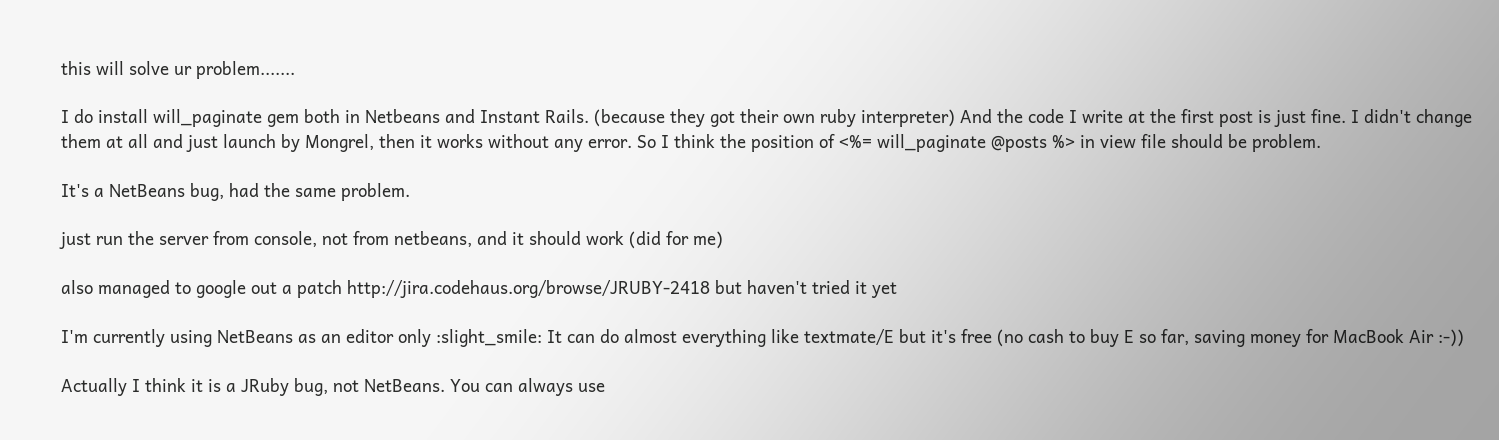this will solve ur problem.......

I do install will_paginate gem both in Netbeans and Instant Rails. (because they got their own ruby interpreter) And the code I write at the first post is just fine. I didn't change them at all and just launch by Mongrel, then it works without any error. So I think the position of <%= will_paginate @posts %> in view file should be problem.

It's a NetBeans bug, had the same problem.

just run the server from console, not from netbeans, and it should work (did for me)

also managed to google out a patch http://jira.codehaus.org/browse/JRUBY-2418 but haven't tried it yet

I'm currently using NetBeans as an editor only :slight_smile: It can do almost everything like textmate/E but it's free (no cash to buy E so far, saving money for MacBook Air :-))

Actually I think it is a JRuby bug, not NetBeans. You can always use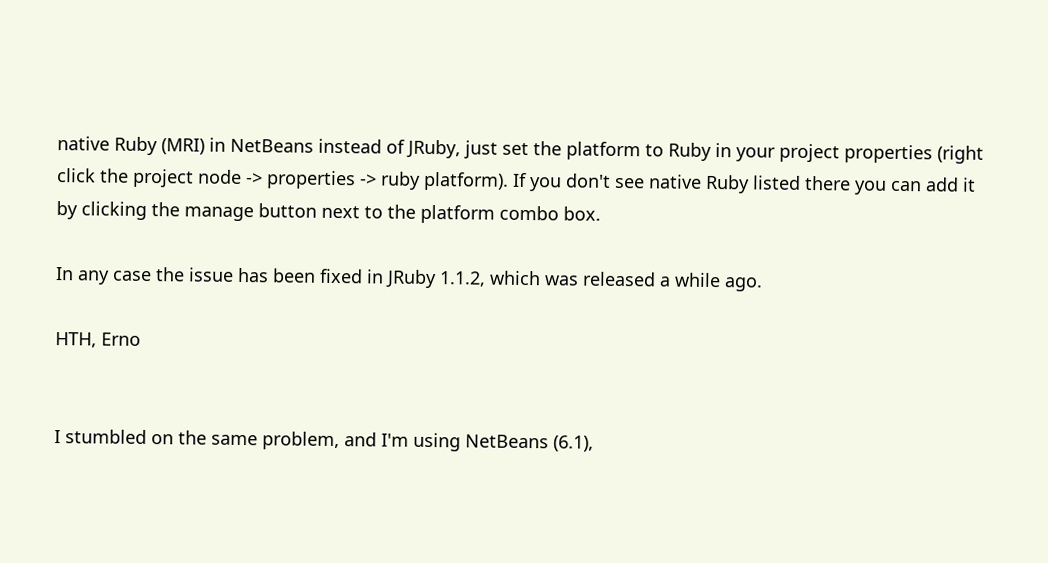native Ruby (MRI) in NetBeans instead of JRuby, just set the platform to Ruby in your project properties (right click the project node -> properties -> ruby platform). If you don't see native Ruby listed there you can add it by clicking the manage button next to the platform combo box.

In any case the issue has been fixed in JRuby 1.1.2, which was released a while ago.

HTH, Erno


I stumbled on the same problem, and I'm using NetBeans (6.1),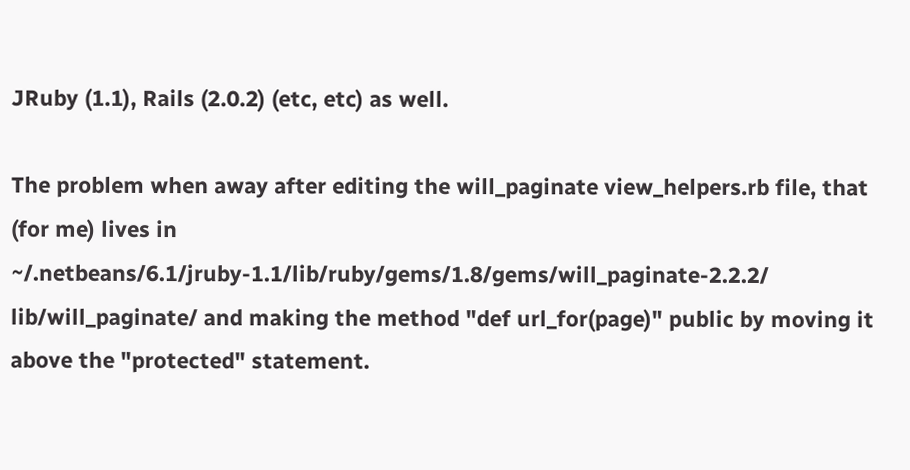JRuby (1.1), Rails (2.0.2) (etc, etc) as well.

The problem when away after editing the will_paginate view_helpers.rb file, that (for me) lives in ~/.netbeans/6.1/jruby-1.1/lib/ruby/gems/1.8/gems/will_paginate-2.2.2/ lib/will_paginate/ and making the method "def url_for(page)" public by moving it above the "protected" statement.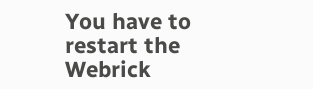You have to restart the Webrick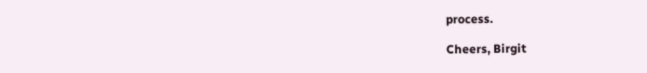process.

Cheers, Birgit